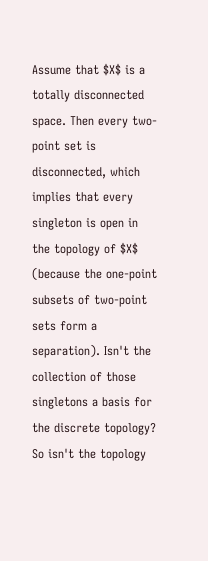Assume that $X$ is a totally disconnected space. Then every two-point set is disconnected, which implies that every singleton is open in the topology of $X$ (because the one-point subsets of two-point sets form a separation). Isn't the collection of those singletons a basis for the discrete topology? So isn't the topology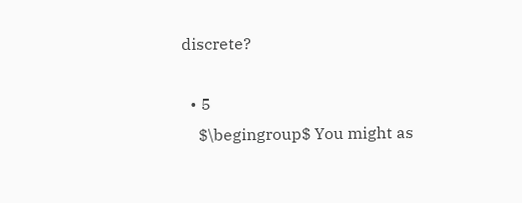discrete?

  • 5
    $\begingroup$ You might as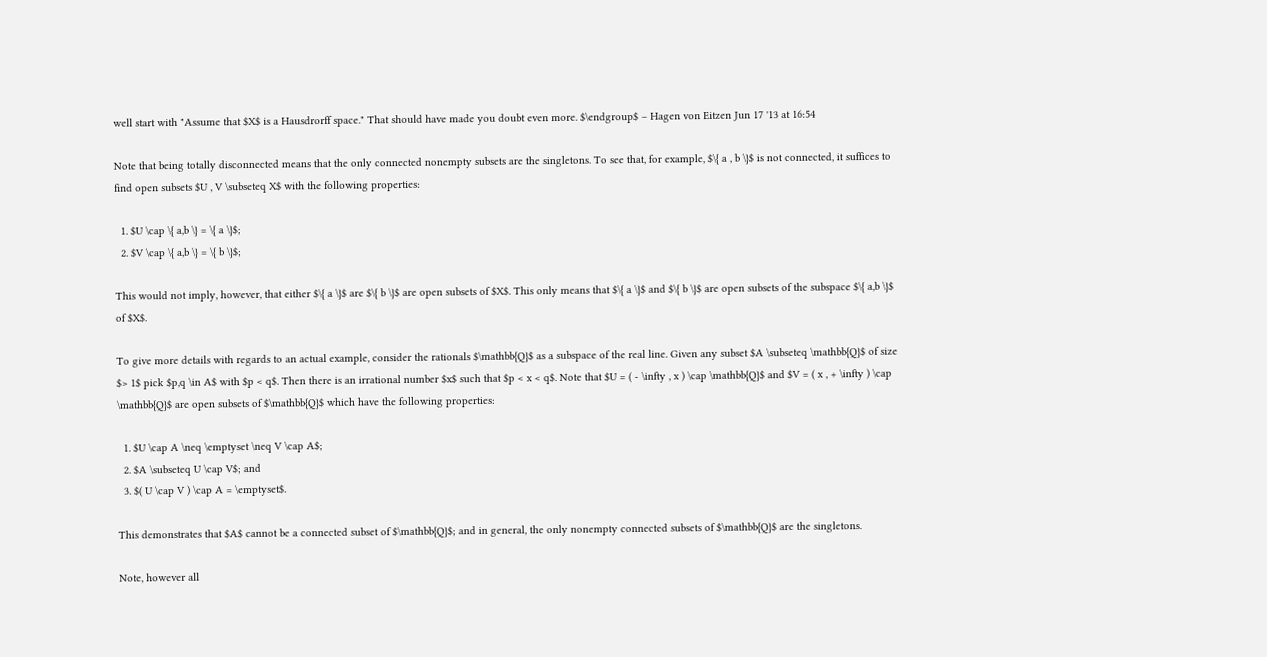well start with "Assume that $X$ is a Hausdrorff space." That should have made you doubt even more. $\endgroup$ – Hagen von Eitzen Jun 17 '13 at 16:54

Note that being totally disconnected means that the only connected nonempty subsets are the singletons. To see that, for example, $\{ a , b \}$ is not connected, it suffices to find open subsets $U , V \subseteq X$ with the following properties:

  1. $U \cap \{ a,b \} = \{ a \}$;
  2. $V \cap \{ a,b \} = \{ b \}$;

This would not imply, however, that either $\{ a \}$ are $\{ b \}$ are open subsets of $X$. This only means that $\{ a \}$ and $\{ b \}$ are open subsets of the subspace $\{ a,b \}$ of $X$.

To give more details with regards to an actual example, consider the rationals $\mathbb{Q}$ as a subspace of the real line. Given any subset $A \subseteq \mathbb{Q}$ of size $> 1$ pick $p,q \in A$ with $p < q$. Then there is an irrational number $x$ such that $p < x < q$. Note that $U = ( - \infty , x ) \cap \mathbb{Q}$ and $V = ( x , + \infty ) \cap \mathbb{Q}$ are open subsets of $\mathbb{Q}$ which have the following properties:

  1. $U \cap A \neq \emptyset \neq V \cap A$;
  2. $A \subseteq U \cap V$; and
  3. $( U \cap V ) \cap A = \emptyset$.

This demonstrates that $A$ cannot be a connected subset of $\mathbb{Q}$; and in general, the only nonempty connected subsets of $\mathbb{Q}$ are the singletons.

Note, however all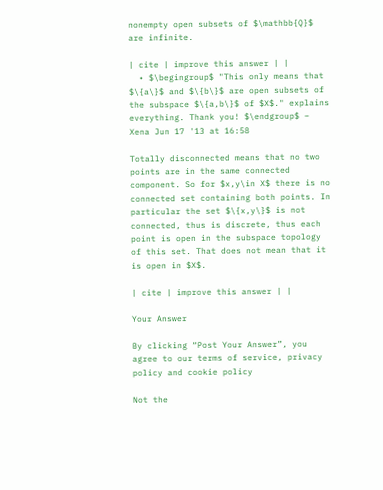nonempty open subsets of $\mathbb{Q}$ are infinite.

| cite | improve this answer | |
  • $\begingroup$ "This only means that $\{a\}$ and $\{b\}$ are open subsets of the subspace $\{a,b\}$ of $X$." explains everything. Thank you! $\endgroup$ – Xena Jun 17 '13 at 16:58

Totally disconnected means that no two points are in the same connected component. So for $x,y\in X$ there is no connected set containing both points. In particular the set $\{x,y\}$ is not connected, thus is discrete, thus each point is open in the subspace topology of this set. That does not mean that it is open in $X$.

| cite | improve this answer | |

Your Answer

By clicking “Post Your Answer”, you agree to our terms of service, privacy policy and cookie policy

Not the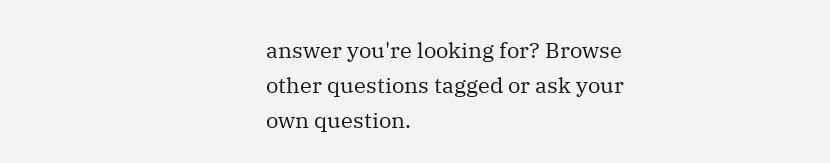answer you're looking for? Browse other questions tagged or ask your own question.